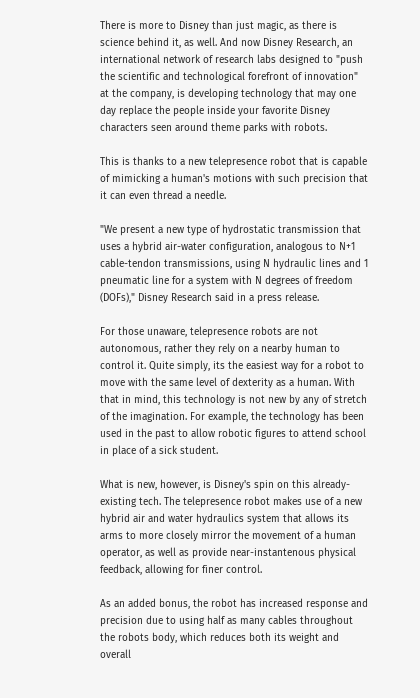There is more to Disney than just magic, as there is science behind it, as well. And now Disney Research, an international network of research labs designed to "push the scientific and technological forefront of innovation" at the company, is developing technology that may one day replace the people inside your favorite Disney characters seen around theme parks with robots.

This is thanks to a new telepresence robot that is capable of mimicking a human's motions with such precision that it can even thread a needle.

"We present a new type of hydrostatic transmission that uses a hybrid air-water configuration, analogous to N+1 cable-tendon transmissions, using N hydraulic lines and 1 pneumatic line for a system with N degrees of freedom (DOFs)," Disney Research said in a press release.

For those unaware, telepresence robots are not autonomous, rather they rely on a nearby human to control it. Quite simply, its the easiest way for a robot to move with the same level of dexterity as a human. With that in mind, this technology is not new by any of stretch of the imagination. For example, the technology has been used in the past to allow robotic figures to attend school in place of a sick student.

What is new, however, is Disney's spin on this already-existing tech. The telepresence robot makes use of a new hybrid air and water hydraulics system that allows its arms to more closely mirror the movement of a human operator, as well as provide near-instantenous physical feedback, allowing for finer control.

As an added bonus, the robot has increased response and precision due to using half as many cables throughout the robots body, which reduces both its weight and overall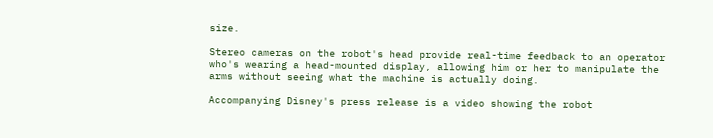size.

Stereo cameras on the robot's head provide real-time feedback to an operator who's wearing a head-mounted display, allowing him or her to manipulate the arms without seeing what the machine is actually doing.

Accompanying Disney's press release is a video showing the robot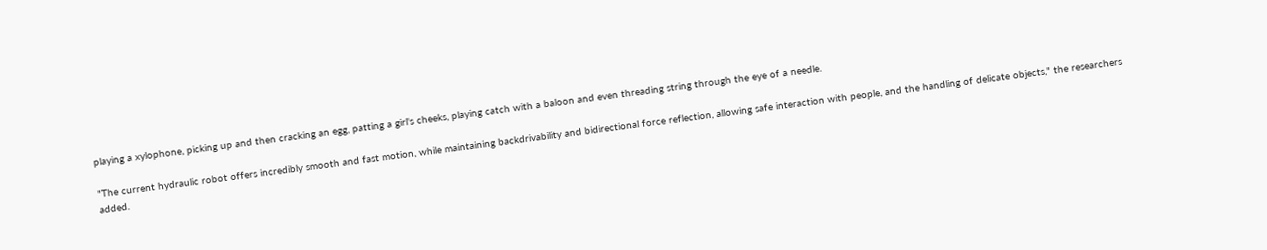playing a xylophone, picking up and then cracking an egg, patting a girl's cheeks, playing catch with a baloon and even threading string through the eye of a needle.

"The current hydraulic robot offers incredibly smooth and fast motion, while maintaining backdrivability and bidirectional force reflection, allowing safe interaction with people, and the handling of delicate objects," the researchers added.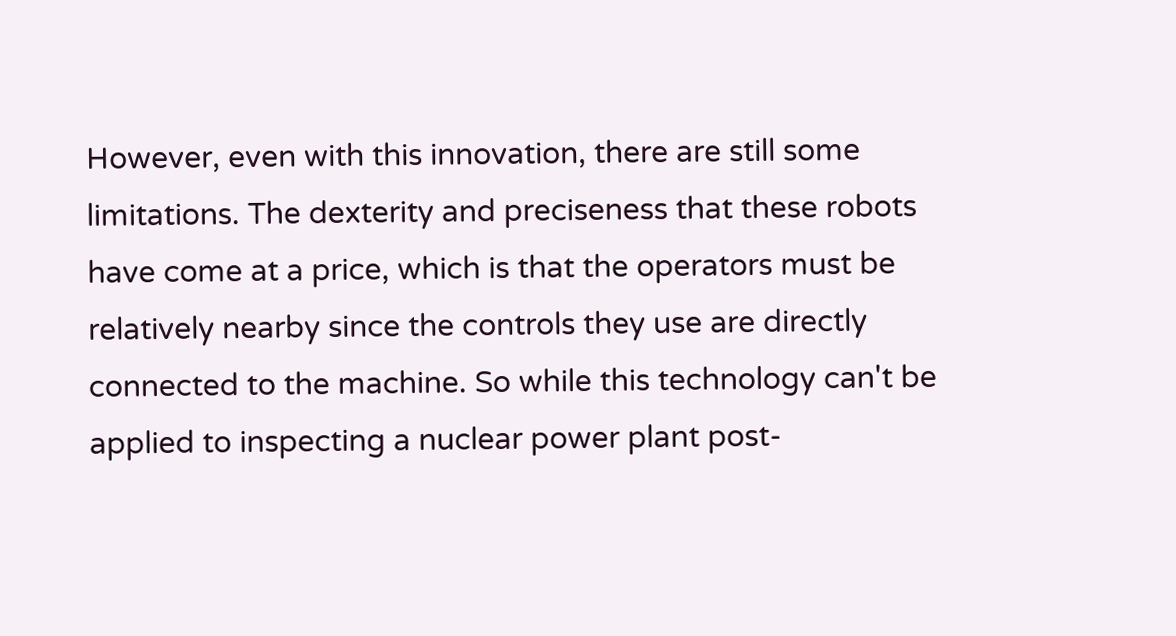However, even with this innovation, there are still some limitations. The dexterity and preciseness that these robots have come at a price, which is that the operators must be relatively nearby since the controls they use are directly connected to the machine. So while this technology can't be applied to inspecting a nuclear power plant post-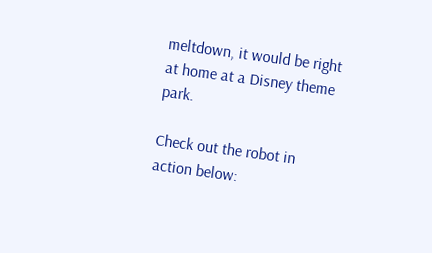meltdown, it would be right at home at a Disney theme park.

Check out the robot in action below: